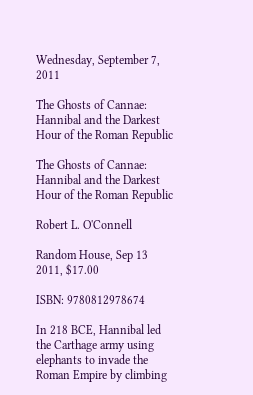Wednesday, September 7, 2011

The Ghosts of Cannae: Hannibal and the Darkest Hour of the Roman Republic

The Ghosts of Cannae: Hannibal and the Darkest Hour of the Roman Republic

Robert L. O'Connell

Random House, Sep 13 2011, $17.00

ISBN: 9780812978674

In 218 BCE, Hannibal led the Carthage army using elephants to invade the Roman Empire by climbing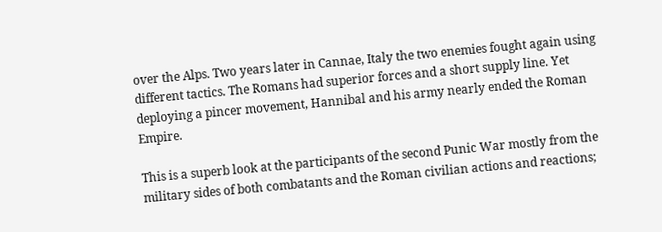over the Alps. Two years later in Cannae, Italy the two enemies fought again using different tactics. The Romans had superior forces and a short supply line. Yet deploying a pincer movement, Hannibal and his army nearly ended the Roman Empire.

This is a superb look at the participants of the second Punic War mostly from the military sides of both combatants and the Roman civilian actions and reactions;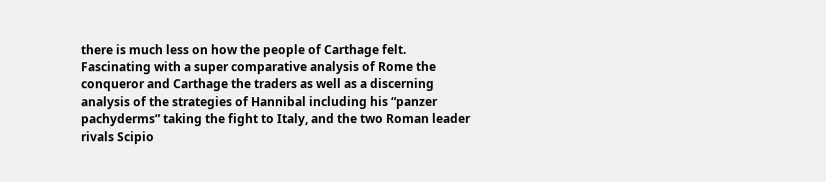there is much less on how the people of Carthage felt. Fascinating with a super comparative analysis of Rome the conqueror and Carthage the traders as well as a discerning analysis of the strategies of Hannibal including his “panzer pachyderms” taking the fight to Italy, and the two Roman leader rivals Scipio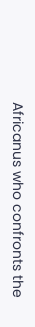Africanus who confronts the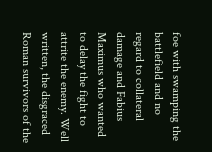foe with swamping the battlefield and no regard to collateral damage and Fabius Maximus who wanted to delay the fight to attrite the enemy. Well written, the disgraced Roman survivors of the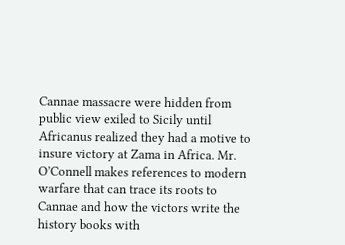Cannae massacre were hidden from public view exiled to Sicily until Africanus realized they had a motive to insure victory at Zama in Africa. Mr. O’Connell makes references to modern warfare that can trace its roots to Cannae and how the victors write the history books with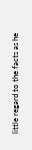little regard to the facts as he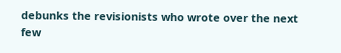debunks the revisionists who wrote over the next few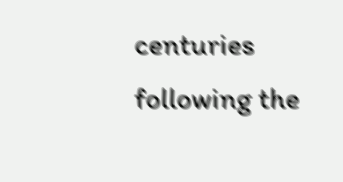centuries following the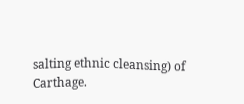salting ethnic cleansing) of Carthage.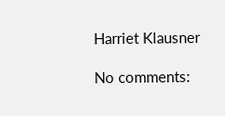Harriet Klausner

No comments: